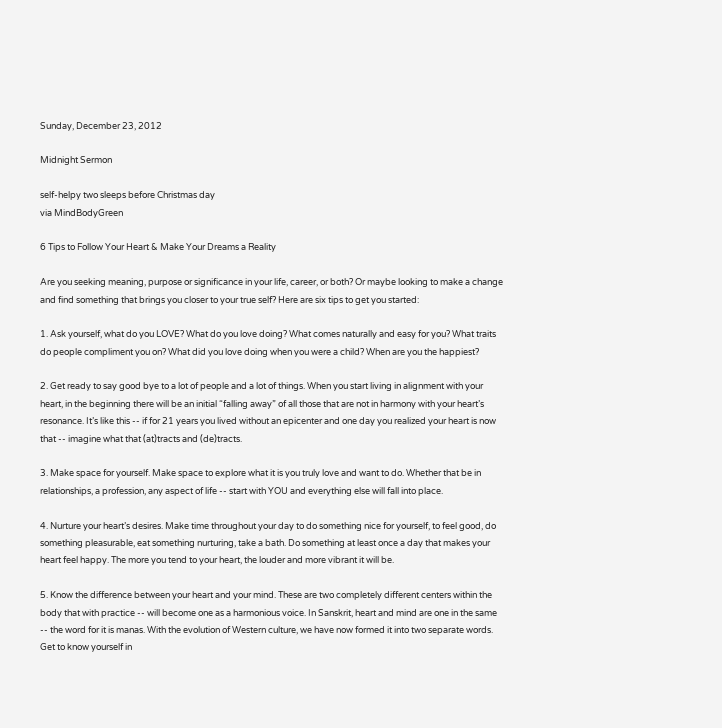Sunday, December 23, 2012

Midnight Sermon

self-helpy two sleeps before Christmas day
via MindBodyGreen

6 Tips to Follow Your Heart & Make Your Dreams a Reality

Are you seeking meaning, purpose or significance in your life, career, or both? Or maybe looking to make a change and find something that brings you closer to your true self? Here are six tips to get you started:

1. Ask yourself, what do you LOVE? What do you love doing? What comes naturally and easy for you? What traits do people compliment you on? What did you love doing when you were a child? When are you the happiest?

2. Get ready to say good bye to a lot of people and a lot of things. When you start living in alignment with your heart, in the beginning there will be an initial “falling away” of all those that are not in harmony with your heart’s resonance. It’s like this -- if for 21 years you lived without an epicenter and one day you realized your heart is now that -- imagine what that (at)tracts and (de)tracts.

3. Make space for yourself. Make space to explore what it is you truly love and want to do. Whether that be in relationships, a profession, any aspect of life -- start with YOU and everything else will fall into place.

4. Nurture your heart’s desires. Make time throughout your day to do something nice for yourself, to feel good, do something pleasurable, eat something nurturing, take a bath. Do something at least once a day that makes your heart feel happy. The more you tend to your heart, the louder and more vibrant it will be.

5. Know the difference between your heart and your mind. These are two completely different centers within the body that with practice -- will become one as a harmonious voice. In Sanskrit, heart and mind are one in the same -- the word for it is manas. With the evolution of Western culture, we have now formed it into two separate words. Get to know yourself in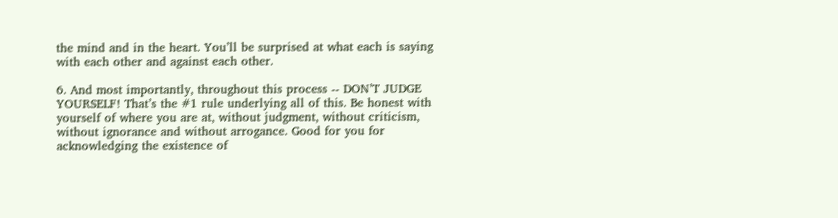the mind and in the heart. You’ll be surprised at what each is saying with each other and against each other.

6. And most importantly, throughout this process -- DON’T JUDGE YOURSELF! That’s the #1 rule underlying all of this. Be honest with yourself of where you are at, without judgment, without criticism, without ignorance and without arrogance. Good for you for acknowledging the existence of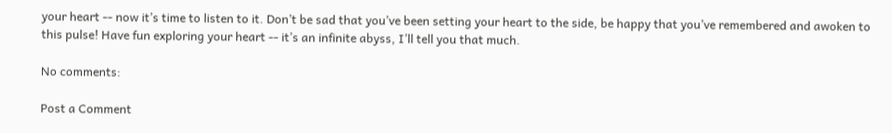your heart -- now it’s time to listen to it. Don’t be sad that you’ve been setting your heart to the side, be happy that you’ve remembered and awoken to this pulse! Have fun exploring your heart -- it’s an infinite abyss, I’ll tell you that much.

No comments:

Post a Comment